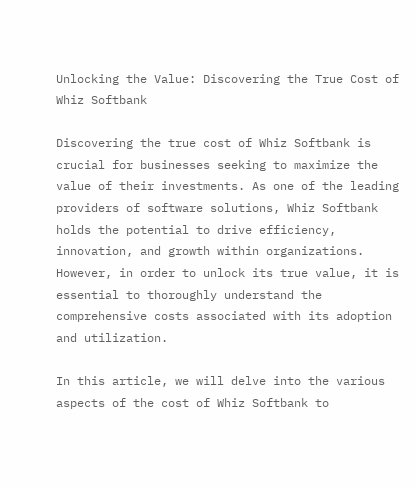Unlocking the Value: Discovering the True Cost of Whiz Softbank

Discovering the true cost of Whiz Softbank is crucial for businesses seeking to maximize the value of their investments. As one of the leading providers of software solutions, Whiz Softbank holds the potential to drive efficiency, innovation, and growth within organizations. However, in order to unlock its true value, it is essential to thoroughly understand the comprehensive costs associated with its adoption and utilization.

In this article, we will delve into the various aspects of the cost of Whiz Softbank to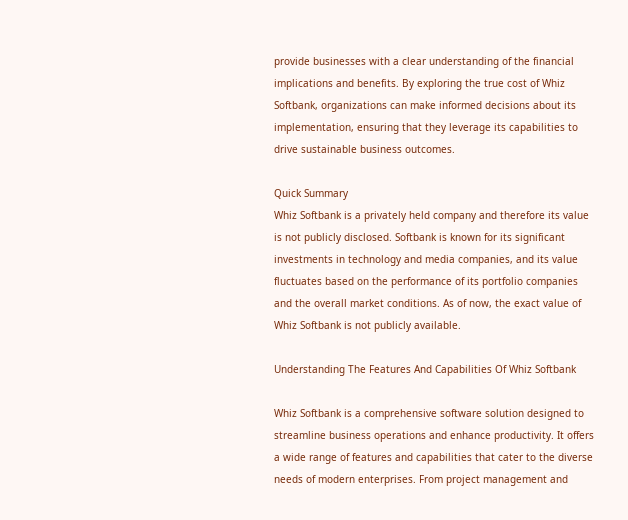provide businesses with a clear understanding of the financial implications and benefits. By exploring the true cost of Whiz Softbank, organizations can make informed decisions about its implementation, ensuring that they leverage its capabilities to drive sustainable business outcomes.

Quick Summary
Whiz Softbank is a privately held company and therefore its value is not publicly disclosed. Softbank is known for its significant investments in technology and media companies, and its value fluctuates based on the performance of its portfolio companies and the overall market conditions. As of now, the exact value of Whiz Softbank is not publicly available.

Understanding The Features And Capabilities Of Whiz Softbank

Whiz Softbank is a comprehensive software solution designed to streamline business operations and enhance productivity. It offers a wide range of features and capabilities that cater to the diverse needs of modern enterprises. From project management and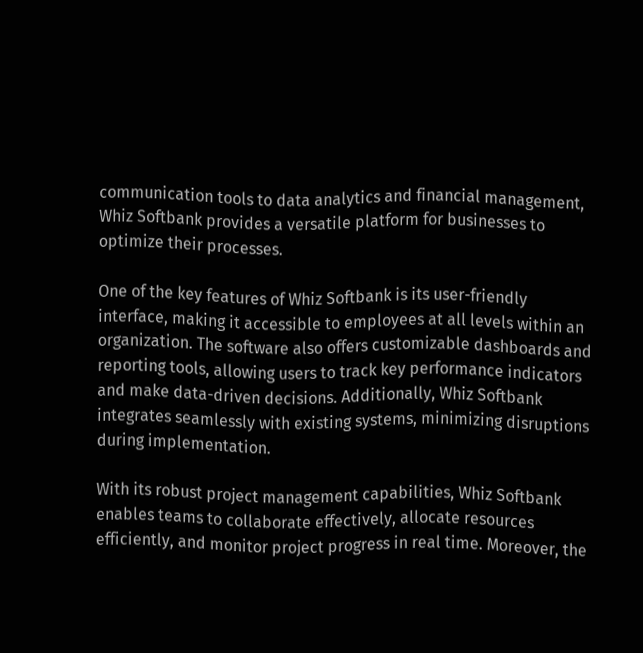communication tools to data analytics and financial management, Whiz Softbank provides a versatile platform for businesses to optimize their processes.

One of the key features of Whiz Softbank is its user-friendly interface, making it accessible to employees at all levels within an organization. The software also offers customizable dashboards and reporting tools, allowing users to track key performance indicators and make data-driven decisions. Additionally, Whiz Softbank integrates seamlessly with existing systems, minimizing disruptions during implementation.

With its robust project management capabilities, Whiz Softbank enables teams to collaborate effectively, allocate resources efficiently, and monitor project progress in real time. Moreover, the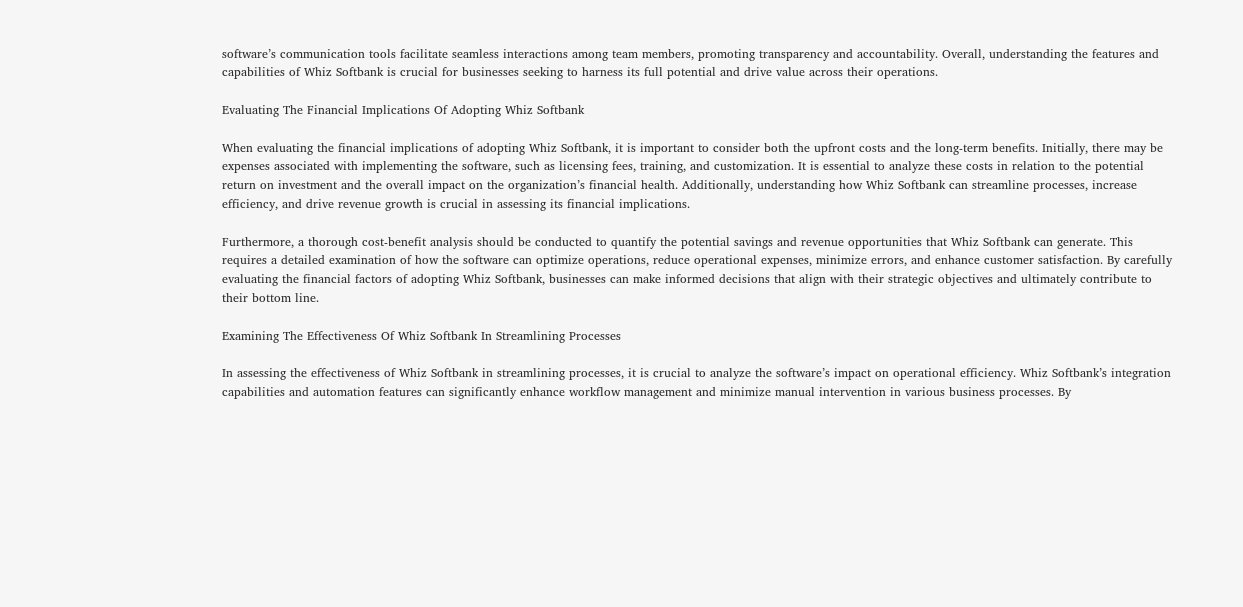software’s communication tools facilitate seamless interactions among team members, promoting transparency and accountability. Overall, understanding the features and capabilities of Whiz Softbank is crucial for businesses seeking to harness its full potential and drive value across their operations.

Evaluating The Financial Implications Of Adopting Whiz Softbank

When evaluating the financial implications of adopting Whiz Softbank, it is important to consider both the upfront costs and the long-term benefits. Initially, there may be expenses associated with implementing the software, such as licensing fees, training, and customization. It is essential to analyze these costs in relation to the potential return on investment and the overall impact on the organization’s financial health. Additionally, understanding how Whiz Softbank can streamline processes, increase efficiency, and drive revenue growth is crucial in assessing its financial implications.

Furthermore, a thorough cost-benefit analysis should be conducted to quantify the potential savings and revenue opportunities that Whiz Softbank can generate. This requires a detailed examination of how the software can optimize operations, reduce operational expenses, minimize errors, and enhance customer satisfaction. By carefully evaluating the financial factors of adopting Whiz Softbank, businesses can make informed decisions that align with their strategic objectives and ultimately contribute to their bottom line.

Examining The Effectiveness Of Whiz Softbank In Streamlining Processes

In assessing the effectiveness of Whiz Softbank in streamlining processes, it is crucial to analyze the software’s impact on operational efficiency. Whiz Softbank’s integration capabilities and automation features can significantly enhance workflow management and minimize manual intervention in various business processes. By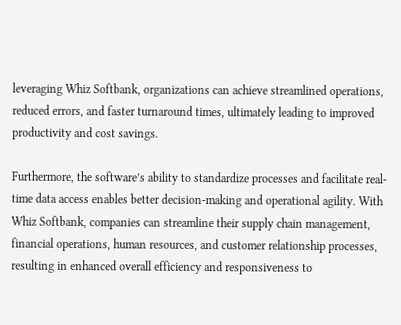leveraging Whiz Softbank, organizations can achieve streamlined operations, reduced errors, and faster turnaround times, ultimately leading to improved productivity and cost savings.

Furthermore, the software’s ability to standardize processes and facilitate real-time data access enables better decision-making and operational agility. With Whiz Softbank, companies can streamline their supply chain management, financial operations, human resources, and customer relationship processes, resulting in enhanced overall efficiency and responsiveness to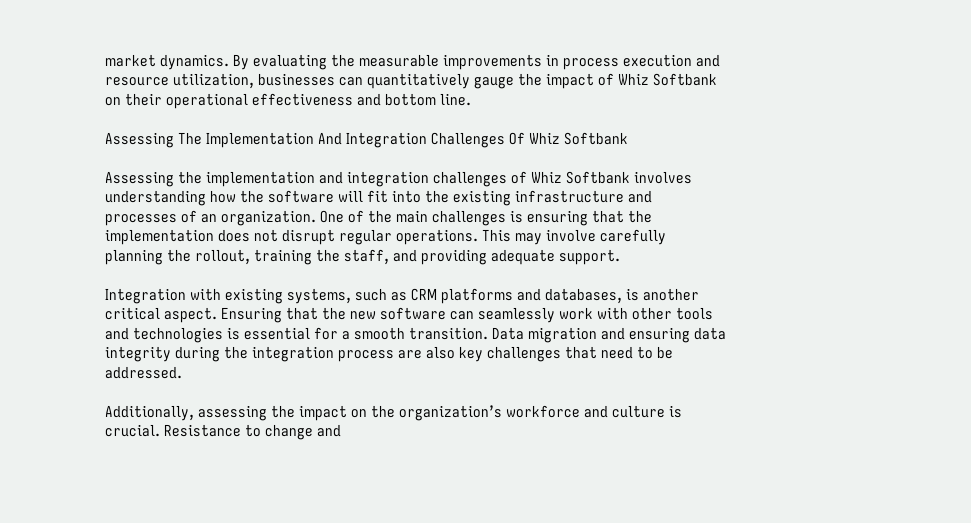market dynamics. By evaluating the measurable improvements in process execution and resource utilization, businesses can quantitatively gauge the impact of Whiz Softbank on their operational effectiveness and bottom line.

Assessing The Implementation And Integration Challenges Of Whiz Softbank

Assessing the implementation and integration challenges of Whiz Softbank involves understanding how the software will fit into the existing infrastructure and processes of an organization. One of the main challenges is ensuring that the implementation does not disrupt regular operations. This may involve carefully planning the rollout, training the staff, and providing adequate support.

Integration with existing systems, such as CRM platforms and databases, is another critical aspect. Ensuring that the new software can seamlessly work with other tools and technologies is essential for a smooth transition. Data migration and ensuring data integrity during the integration process are also key challenges that need to be addressed.

Additionally, assessing the impact on the organization’s workforce and culture is crucial. Resistance to change and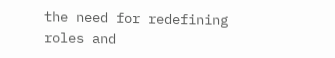the need for redefining roles and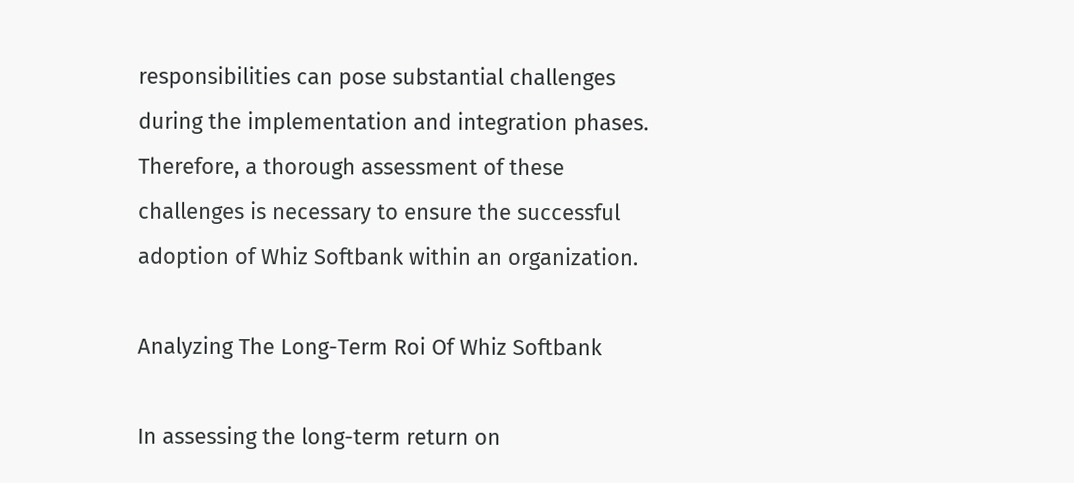responsibilities can pose substantial challenges during the implementation and integration phases. Therefore, a thorough assessment of these challenges is necessary to ensure the successful adoption of Whiz Softbank within an organization.

Analyzing The Long-Term Roi Of Whiz Softbank

In assessing the long-term return on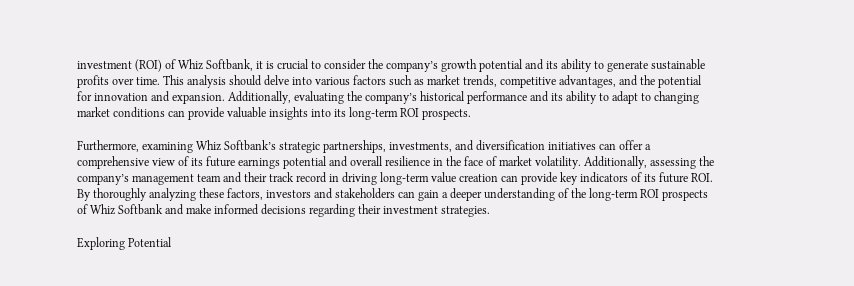investment (ROI) of Whiz Softbank, it is crucial to consider the company’s growth potential and its ability to generate sustainable profits over time. This analysis should delve into various factors such as market trends, competitive advantages, and the potential for innovation and expansion. Additionally, evaluating the company’s historical performance and its ability to adapt to changing market conditions can provide valuable insights into its long-term ROI prospects.

Furthermore, examining Whiz Softbank’s strategic partnerships, investments, and diversification initiatives can offer a comprehensive view of its future earnings potential and overall resilience in the face of market volatility. Additionally, assessing the company’s management team and their track record in driving long-term value creation can provide key indicators of its future ROI. By thoroughly analyzing these factors, investors and stakeholders can gain a deeper understanding of the long-term ROI prospects of Whiz Softbank and make informed decisions regarding their investment strategies.

Exploring Potential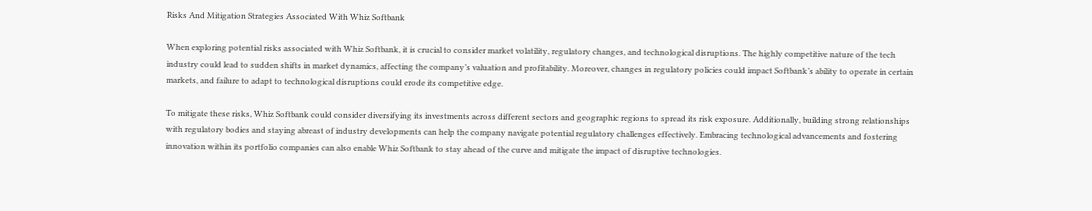Risks And Mitigation Strategies Associated With Whiz Softbank

When exploring potential risks associated with Whiz Softbank, it is crucial to consider market volatility, regulatory changes, and technological disruptions. The highly competitive nature of the tech industry could lead to sudden shifts in market dynamics, affecting the company’s valuation and profitability. Moreover, changes in regulatory policies could impact Softbank’s ability to operate in certain markets, and failure to adapt to technological disruptions could erode its competitive edge.

To mitigate these risks, Whiz Softbank could consider diversifying its investments across different sectors and geographic regions to spread its risk exposure. Additionally, building strong relationships with regulatory bodies and staying abreast of industry developments can help the company navigate potential regulatory challenges effectively. Embracing technological advancements and fostering innovation within its portfolio companies can also enable Whiz Softbank to stay ahead of the curve and mitigate the impact of disruptive technologies.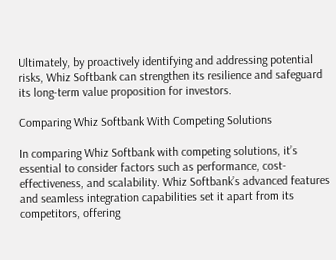Ultimately, by proactively identifying and addressing potential risks, Whiz Softbank can strengthen its resilience and safeguard its long-term value proposition for investors.

Comparing Whiz Softbank With Competing Solutions

In comparing Whiz Softbank with competing solutions, it’s essential to consider factors such as performance, cost-effectiveness, and scalability. Whiz Softbank’s advanced features and seamless integration capabilities set it apart from its competitors, offering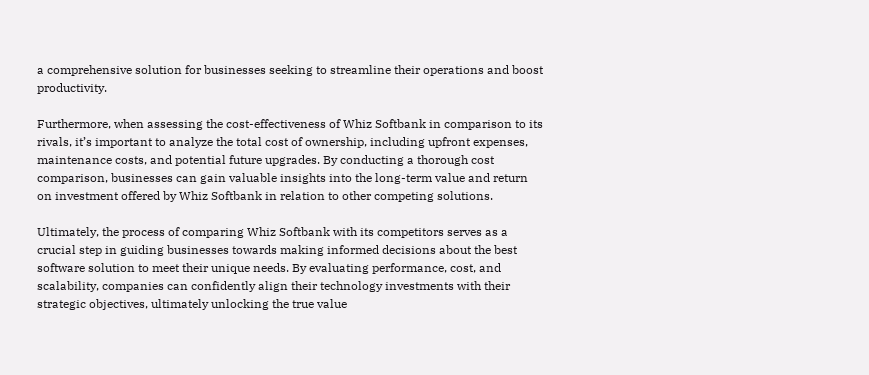a comprehensive solution for businesses seeking to streamline their operations and boost productivity.

Furthermore, when assessing the cost-effectiveness of Whiz Softbank in comparison to its rivals, it’s important to analyze the total cost of ownership, including upfront expenses, maintenance costs, and potential future upgrades. By conducting a thorough cost comparison, businesses can gain valuable insights into the long-term value and return on investment offered by Whiz Softbank in relation to other competing solutions.

Ultimately, the process of comparing Whiz Softbank with its competitors serves as a crucial step in guiding businesses towards making informed decisions about the best software solution to meet their unique needs. By evaluating performance, cost, and scalability, companies can confidently align their technology investments with their strategic objectives, ultimately unlocking the true value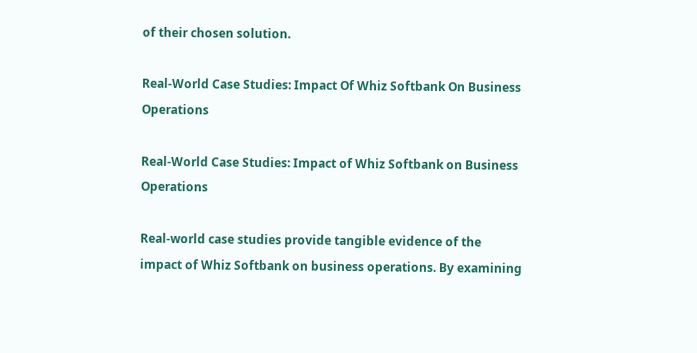of their chosen solution.

Real-World Case Studies: Impact Of Whiz Softbank On Business Operations

Real-World Case Studies: Impact of Whiz Softbank on Business Operations

Real-world case studies provide tangible evidence of the impact of Whiz Softbank on business operations. By examining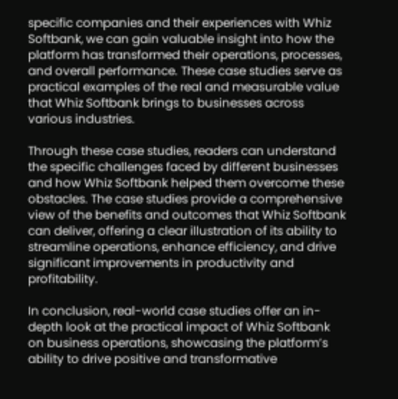specific companies and their experiences with Whiz Softbank, we can gain valuable insight into how the platform has transformed their operations, processes, and overall performance. These case studies serve as practical examples of the real and measurable value that Whiz Softbank brings to businesses across various industries.

Through these case studies, readers can understand the specific challenges faced by different businesses and how Whiz Softbank helped them overcome these obstacles. The case studies provide a comprehensive view of the benefits and outcomes that Whiz Softbank can deliver, offering a clear illustration of its ability to streamline operations, enhance efficiency, and drive significant improvements in productivity and profitability.

In conclusion, real-world case studies offer an in-depth look at the practical impact of Whiz Softbank on business operations, showcasing the platform’s ability to drive positive and transformative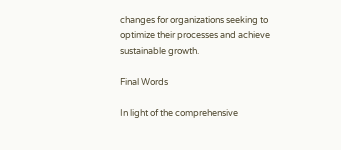changes for organizations seeking to optimize their processes and achieve sustainable growth.

Final Words

In light of the comprehensive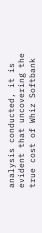analysis conducted, it is evident that uncovering the true cost of Whiz Softbank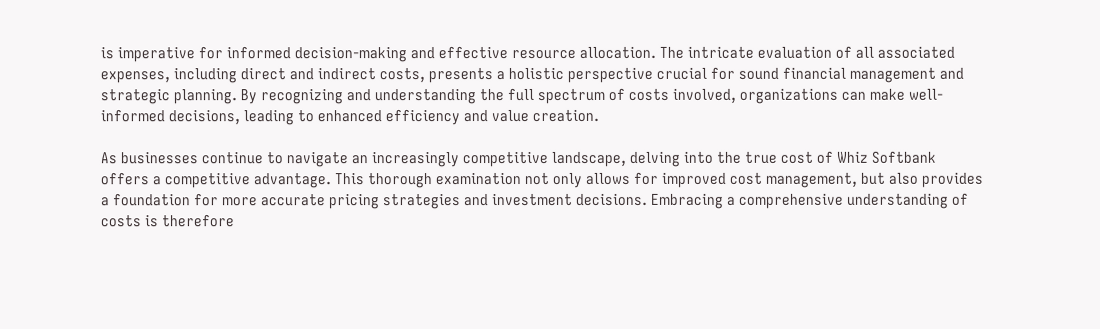is imperative for informed decision-making and effective resource allocation. The intricate evaluation of all associated expenses, including direct and indirect costs, presents a holistic perspective crucial for sound financial management and strategic planning. By recognizing and understanding the full spectrum of costs involved, organizations can make well-informed decisions, leading to enhanced efficiency and value creation.

As businesses continue to navigate an increasingly competitive landscape, delving into the true cost of Whiz Softbank offers a competitive advantage. This thorough examination not only allows for improved cost management, but also provides a foundation for more accurate pricing strategies and investment decisions. Embracing a comprehensive understanding of costs is therefore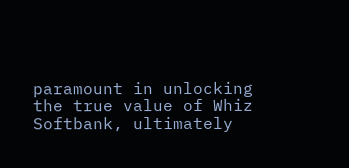paramount in unlocking the true value of Whiz Softbank, ultimately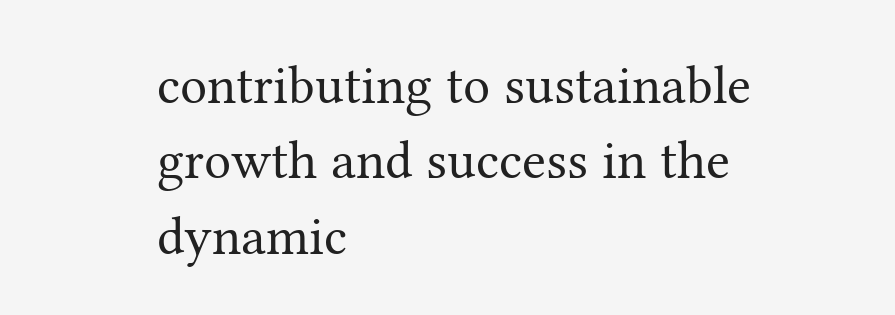contributing to sustainable growth and success in the dynamic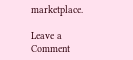marketplace.

Leave a Comment